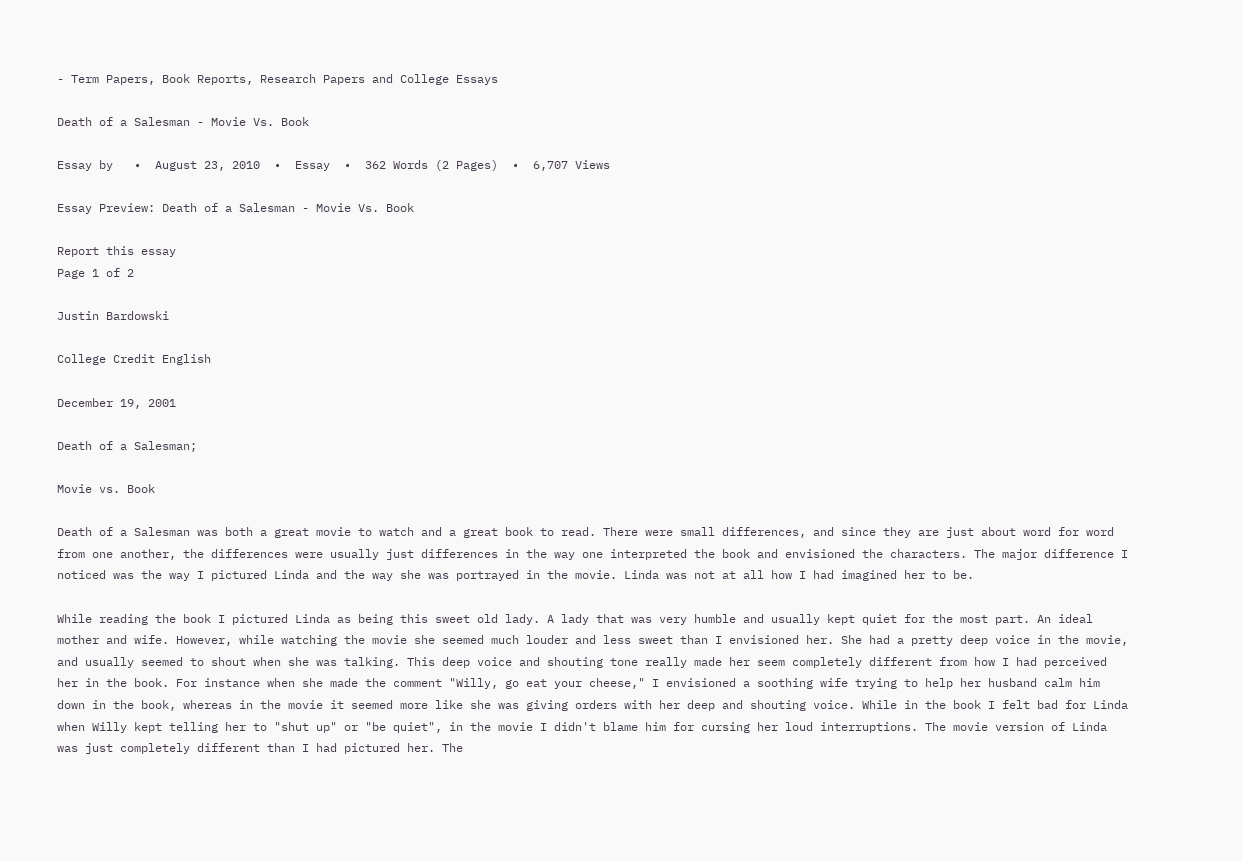- Term Papers, Book Reports, Research Papers and College Essays

Death of a Salesman - Movie Vs. Book

Essay by   •  August 23, 2010  •  Essay  •  362 Words (2 Pages)  •  6,707 Views

Essay Preview: Death of a Salesman - Movie Vs. Book

Report this essay
Page 1 of 2

Justin Bardowski

College Credit English

December 19, 2001

Death of a Salesman;

Movie vs. Book

Death of a Salesman was both a great movie to watch and a great book to read. There were small differences, and since they are just about word for word from one another, the differences were usually just differences in the way one interpreted the book and envisioned the characters. The major difference I noticed was the way I pictured Linda and the way she was portrayed in the movie. Linda was not at all how I had imagined her to be.

While reading the book I pictured Linda as being this sweet old lady. A lady that was very humble and usually kept quiet for the most part. An ideal mother and wife. However, while watching the movie she seemed much louder and less sweet than I envisioned her. She had a pretty deep voice in the movie, and usually seemed to shout when she was talking. This deep voice and shouting tone really made her seem completely different from how I had perceived her in the book. For instance when she made the comment "Willy, go eat your cheese," I envisioned a soothing wife trying to help her husband calm him down in the book, whereas in the movie it seemed more like she was giving orders with her deep and shouting voice. While in the book I felt bad for Linda when Willy kept telling her to "shut up" or "be quiet", in the movie I didn't blame him for cursing her loud interruptions. The movie version of Linda was just completely different than I had pictured her. The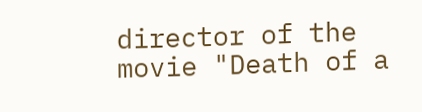director of the movie "Death of a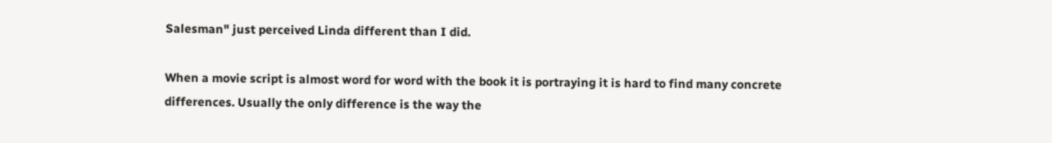Salesman" just perceived Linda different than I did.

When a movie script is almost word for word with the book it is portraying it is hard to find many concrete differences. Usually the only difference is the way the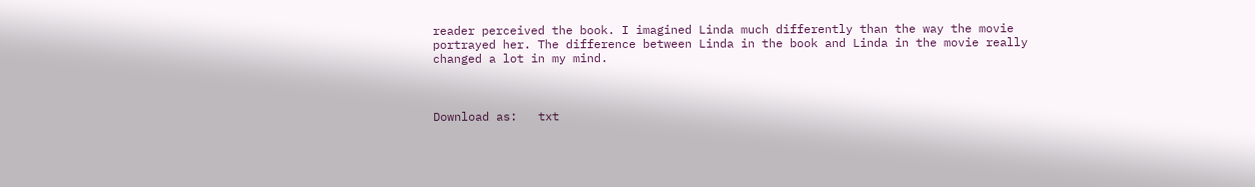reader perceived the book. I imagined Linda much differently than the way the movie portrayed her. The difference between Linda in the book and Linda in the movie really changed a lot in my mind.



Download as:   txt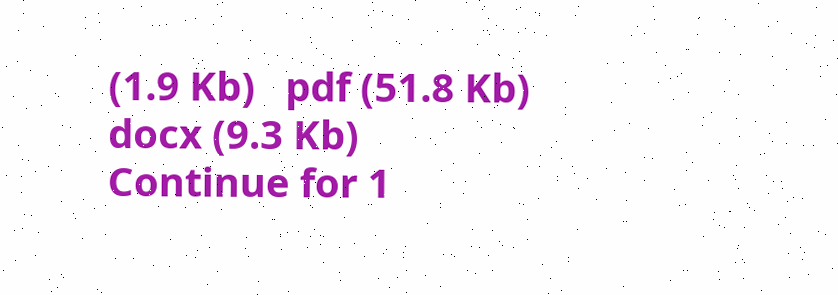(1.9 Kb)   pdf (51.8 Kb)   docx (9.3 Kb)
Continue for 1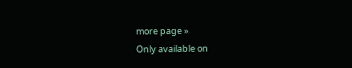more page »
Only available on